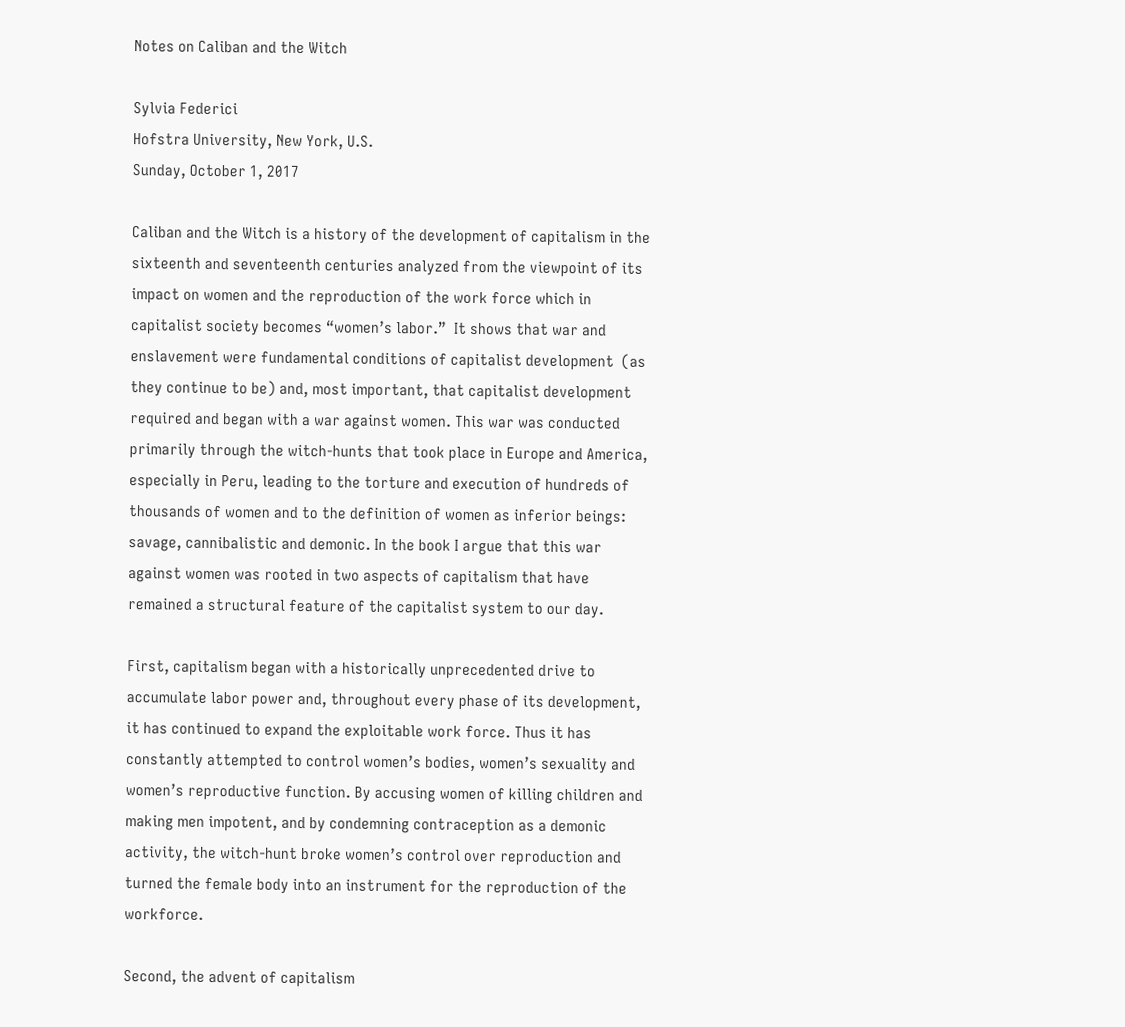Notes on Caliban and the Witch

Sylvia Federici
Hofstra University, New York, U.S.
Sunday, October 1, 2017

Caliban and the Witch is a history of the development of capitalism in the sixteenth and seventeenth centuries analyzed from the viewpoint of its impact on women and the reproduction of the work force which in capitalist society becomes “women’s labor.”  It shows that war and enslavement were fundamental conditions of capitalist development  (as they continue to be) and, most important, that capitalist development required and began with a war against women. This war was conducted primarily through the witch-hunts that took place in Europe and America, especially in Peru, leading to the torture and execution of hundreds of thousands of women and to the definition of women as inferior beings: savage, cannibalistic and demonic. In the book I argue that this war against women was rooted in two aspects of capitalism that have remained a structural feature of the capitalist system to our day.

First, capitalism began with a historically unprecedented drive to accumulate labor power and, throughout every phase of its development, it has continued to expand the exploitable work force. Thus it has constantly attempted to control women’s bodies, women’s sexuality and women’s reproductive function. By accusing women of killing children and making men impotent, and by condemning contraception as a demonic activity, the witch-hunt broke women’s control over reproduction and turned the female body into an instrument for the reproduction of the workforce.

Second, the advent of capitalism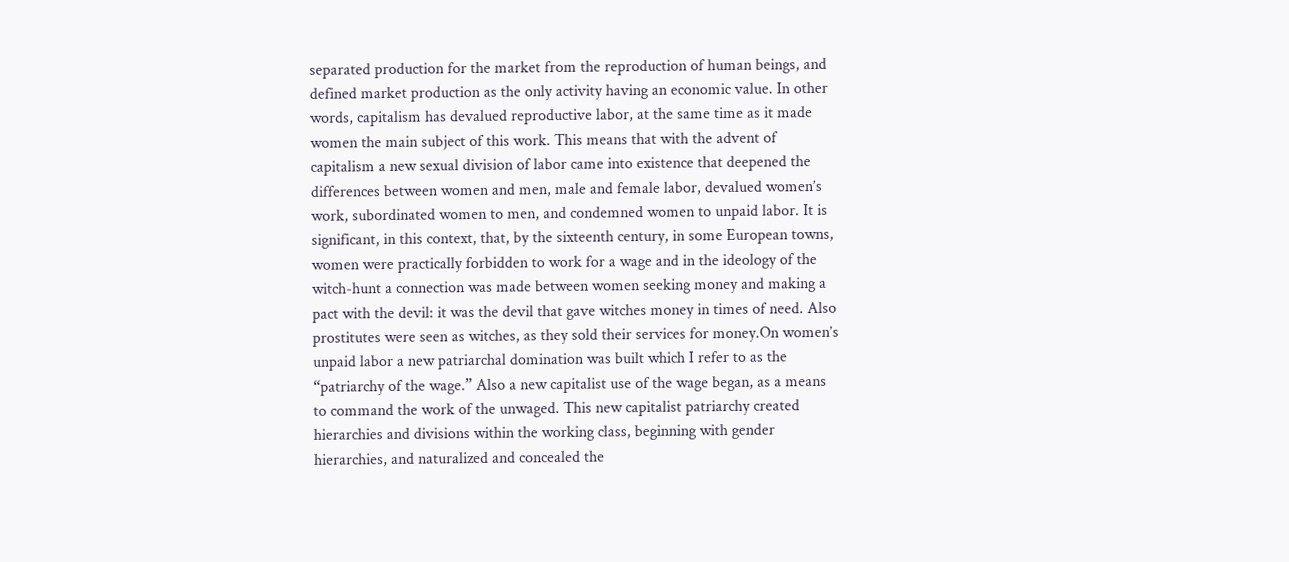separated production for the market from the reproduction of human beings, and defined market production as the only activity having an economic value. In other words, capitalism has devalued reproductive labor, at the same time as it made women the main subject of this work. This means that with the advent of capitalism a new sexual division of labor came into existence that deepened the differences between women and men, male and female labor, devalued women’s work, subordinated women to men, and condemned women to unpaid labor. It is significant, in this context, that, by the sixteenth century, in some European towns, women were practically forbidden to work for a wage and in the ideology of the witch-hunt a connection was made between women seeking money and making a pact with the devil: it was the devil that gave witches money in times of need. Also prostitutes were seen as witches, as they sold their services for money.On women’s unpaid labor a new patriarchal domination was built which I refer to as the “patriarchy of the wage.” Also a new capitalist use of the wage began, as a means to command the work of the unwaged. This new capitalist patriarchy created hierarchies and divisions within the working class, beginning with gender hierarchies, and naturalized and concealed the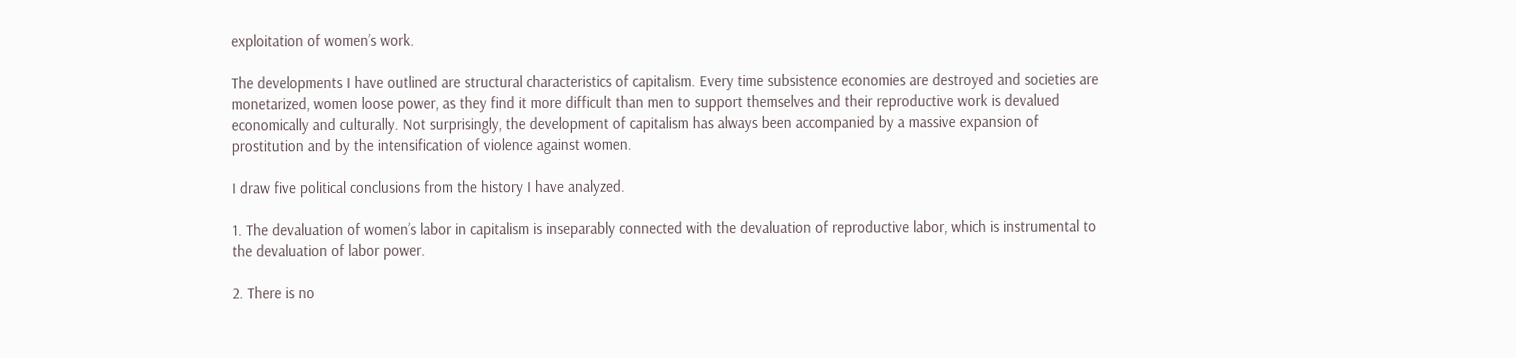exploitation of women’s work.

The developments I have outlined are structural characteristics of capitalism. Every time subsistence economies are destroyed and societies are monetarized, women loose power, as they find it more difficult than men to support themselves and their reproductive work is devalued economically and culturally. Not surprisingly, the development of capitalism has always been accompanied by a massive expansion of prostitution and by the intensification of violence against women.

I draw five political conclusions from the history I have analyzed.

1. The devaluation of women’s labor in capitalism is inseparably connected with the devaluation of reproductive labor, which is instrumental to the devaluation of labor power.

2. There is no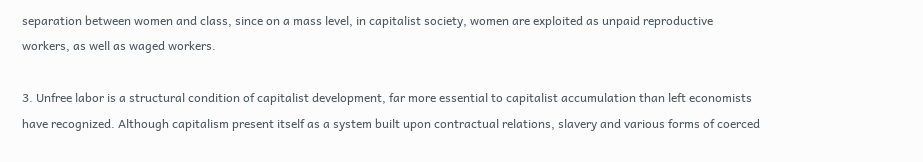separation between women and class, since on a mass level, in capitalist society, women are exploited as unpaid reproductive workers, as well as waged workers.

3. Unfree labor is a structural condition of capitalist development, far more essential to capitalist accumulation than left economists have recognized. Although capitalism present itself as a system built upon contractual relations, slavery and various forms of coerced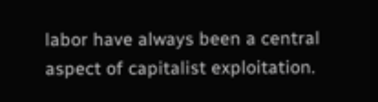labor have always been a central aspect of capitalist exploitation.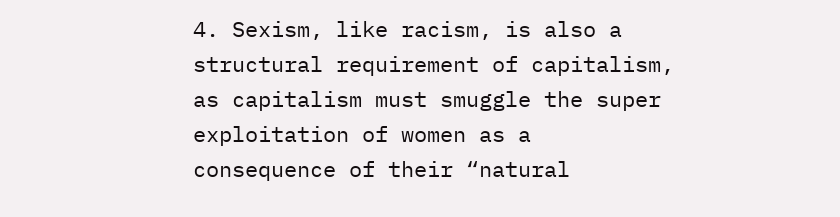4. Sexism, like racism, is also a structural requirement of capitalism, as capitalism must smuggle the super exploitation of women as a consequence of their “natural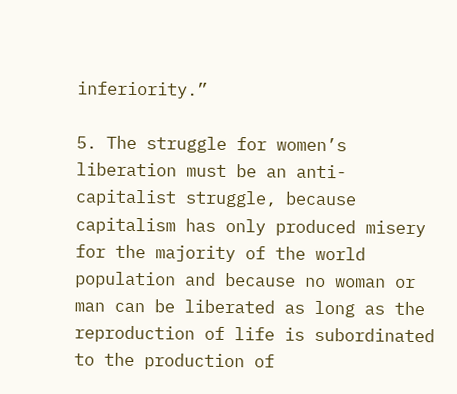inferiority.”

5. The struggle for women’s liberation must be an anti-capitalist struggle, because capitalism has only produced misery for the majority of the world population and because no woman or man can be liberated as long as the reproduction of life is subordinated to the production of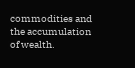commodities and the accumulation of wealth.